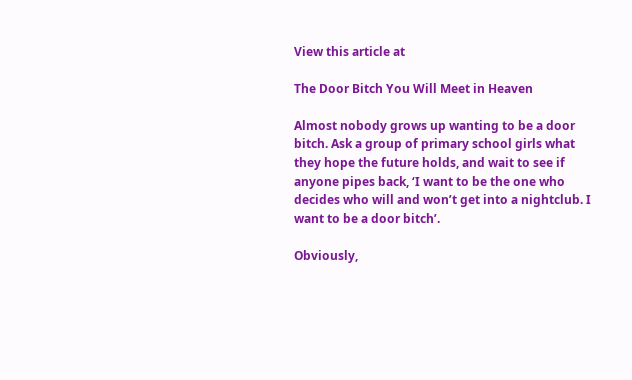View this article at

The Door Bitch You Will Meet in Heaven

Almost nobody grows up wanting to be a door bitch. Ask a group of primary school girls what they hope the future holds, and wait to see if anyone pipes back, ‘I want to be the one who decides who will and won’t get into a nightclub. I want to be a door bitch’.

Obviously,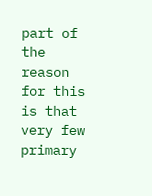part of the reason for this is that very few primary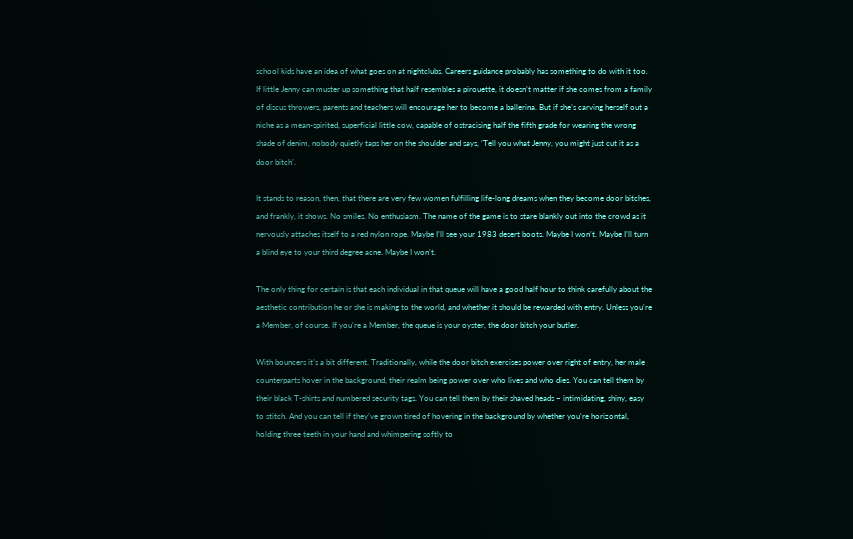school kids have an idea of what goes on at nightclubs. Careers guidance probably has something to do with it too. If little Jenny can muster up something that half resembles a pirouette, it doesn’t matter if she comes from a family of discus throwers, parents and teachers will encourage her to become a ballerina. But if she’s carving herself out a niche as a mean-spirited, superficial little cow, capable of ostracising half the fifth grade for wearing the wrong shade of denim, nobody quietly taps her on the shoulder and says, ‘Tell you what Jenny, you might just cut it as a door bitch’.

It stands to reason, then, that there are very few women fulfilling life-long dreams when they become door bitches, and frankly, it shows. No smiles. No enthusiasm. The name of the game is to stare blankly out into the crowd as it nervously attaches itself to a red nylon rope. Maybe I’ll see your 1983 desert boots. Maybe I won’t. Maybe I’ll turn a blind eye to your third degree acne. Maybe I won’t.

The only thing for certain is that each individual in that queue will have a good half hour to think carefully about the aesthetic contribution he or she is making to the world, and whether it should be rewarded with entry. Unless you’re a Member, of course. If you’re a Member, the queue is your oyster, the door bitch your butler.

With bouncers it’s a bit different. Traditionally, while the door bitch exercises power over right of entry, her male counterparts hover in the background, their realm being power over who lives and who dies. You can tell them by their black T-shirts and numbered security tags. You can tell them by their shaved heads – intimidating, shiny, easy to stitch. And you can tell if they’ve grown tired of hovering in the background by whether you’re horizontal, holding three teeth in your hand and whimpering softly to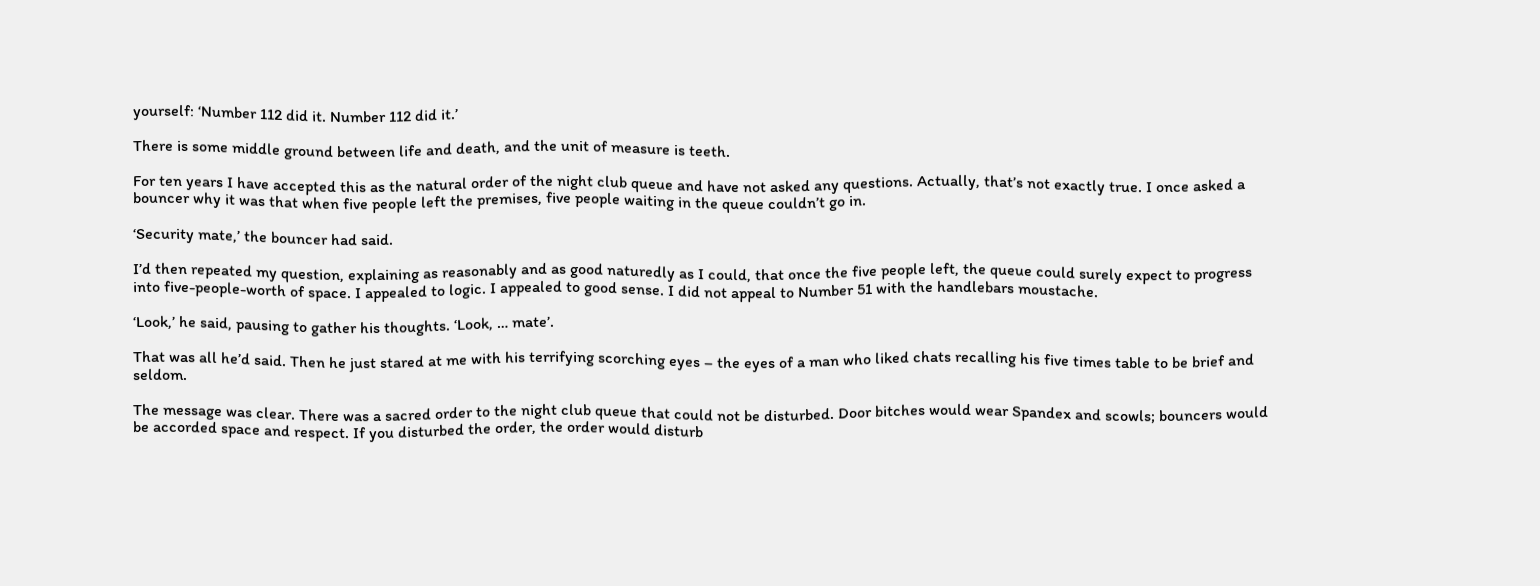yourself: ‘Number 112 did it. Number 112 did it.’

There is some middle ground between life and death, and the unit of measure is teeth.

For ten years I have accepted this as the natural order of the night club queue and have not asked any questions. Actually, that’s not exactly true. I once asked a bouncer why it was that when five people left the premises, five people waiting in the queue couldn’t go in.

‘Security mate,’ the bouncer had said.

I’d then repeated my question, explaining as reasonably and as good naturedly as I could, that once the five people left, the queue could surely expect to progress into five-people-worth of space. I appealed to logic. I appealed to good sense. I did not appeal to Number 51 with the handlebars moustache.

‘Look,’ he said, pausing to gather his thoughts. ‘Look, … mate’.

That was all he’d said. Then he just stared at me with his terrifying scorching eyes – the eyes of a man who liked chats recalling his five times table to be brief and seldom.

The message was clear. There was a sacred order to the night club queue that could not be disturbed. Door bitches would wear Spandex and scowls; bouncers would be accorded space and respect. If you disturbed the order, the order would disturb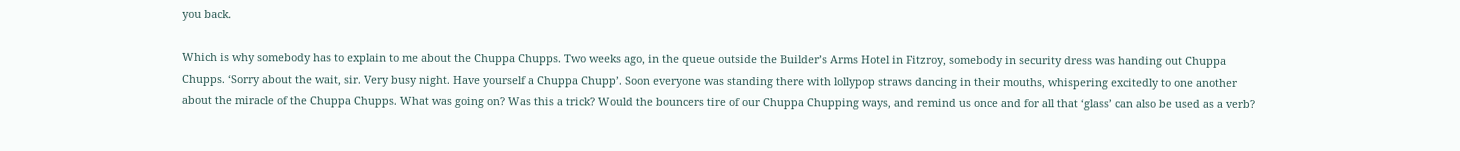you back.

Which is why somebody has to explain to me about the Chuppa Chupps. Two weeks ago, in the queue outside the Builder’s Arms Hotel in Fitzroy, somebody in security dress was handing out Chuppa Chupps. ‘Sorry about the wait, sir. Very busy night. Have yourself a Chuppa Chupp’. Soon everyone was standing there with lollypop straws dancing in their mouths, whispering excitedly to one another about the miracle of the Chuppa Chupps. What was going on? Was this a trick? Would the bouncers tire of our Chuppa Chupping ways, and remind us once and for all that ‘glass’ can also be used as a verb?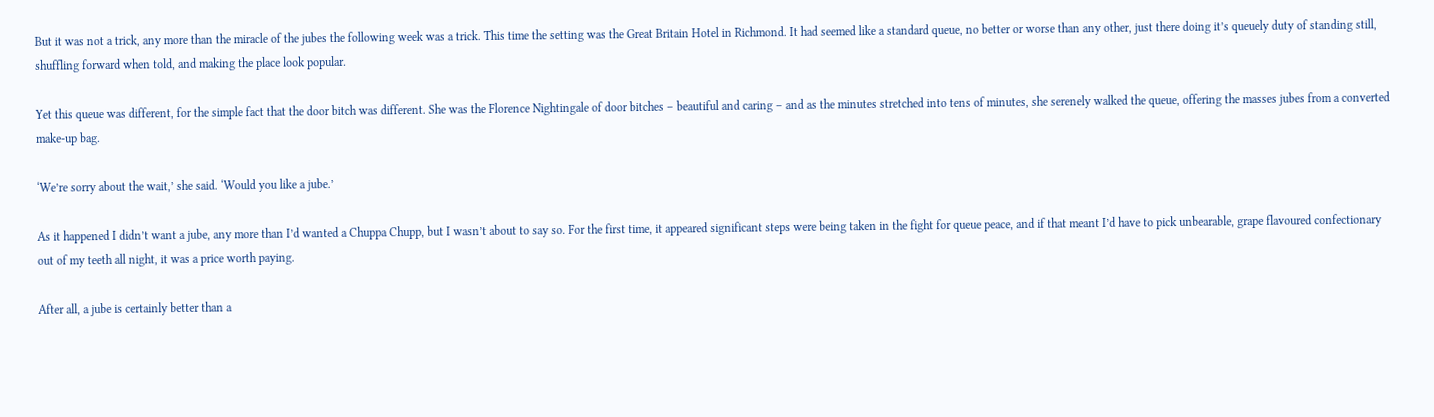But it was not a trick, any more than the miracle of the jubes the following week was a trick. This time the setting was the Great Britain Hotel in Richmond. It had seemed like a standard queue, no better or worse than any other, just there doing it’s queuely duty of standing still, shuffling forward when told, and making the place look popular.

Yet this queue was different, for the simple fact that the door bitch was different. She was the Florence Nightingale of door bitches – beautiful and caring – and as the minutes stretched into tens of minutes, she serenely walked the queue, offering the masses jubes from a converted make-up bag.

‘We’re sorry about the wait,’ she said. ‘Would you like a jube.’

As it happened I didn’t want a jube, any more than I’d wanted a Chuppa Chupp, but I wasn’t about to say so. For the first time, it appeared significant steps were being taken in the fight for queue peace, and if that meant I’d have to pick unbearable, grape flavoured confectionary out of my teeth all night, it was a price worth paying.

After all, a jube is certainly better than a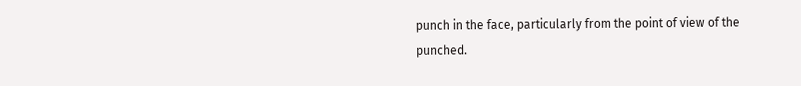punch in the face, particularly from the point of view of the punched.